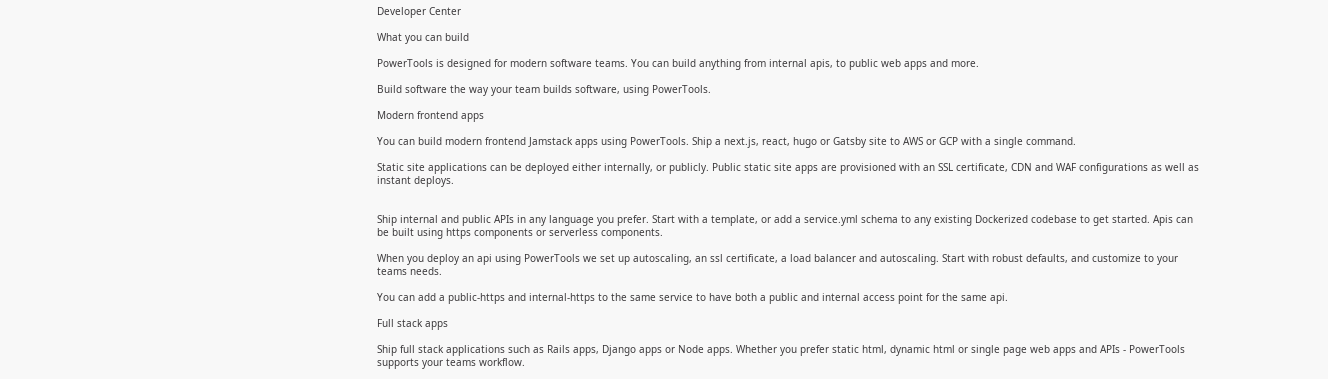Developer Center

What you can build

PowerTools is designed for modern software teams. You can build anything from internal apis, to public web apps and more.

Build software the way your team builds software, using PowerTools.

Modern frontend apps

You can build modern frontend Jamstack apps using PowerTools. Ship a next.js, react, hugo or Gatsby site to AWS or GCP with a single command.

Static site applications can be deployed either internally, or publicly. Public static site apps are provisioned with an SSL certificate, CDN and WAF configurations as well as instant deploys.


Ship internal and public APIs in any language you prefer. Start with a template, or add a service.yml schema to any existing Dockerized codebase to get started. Apis can be built using https components or serverless components.

When you deploy an api using PowerTools we set up autoscaling, an ssl certificate, a load balancer and autoscaling. Start with robust defaults, and customize to your teams needs.

You can add a public-https and internal-https to the same service to have both a public and internal access point for the same api.

Full stack apps

Ship full stack applications such as Rails apps, Django apps or Node apps. Whether you prefer static html, dynamic html or single page web apps and APIs - PowerTools supports your teams workflow.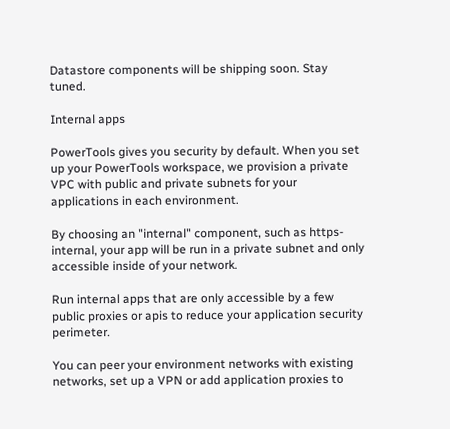Datastore components will be shipping soon. Stay tuned.

Internal apps

PowerTools gives you security by default. When you set up your PowerTools workspace, we provision a private VPC with public and private subnets for your applications in each environment.

By choosing an "internal" component, such as https-internal, your app will be run in a private subnet and only accessible inside of your network.

Run internal apps that are only accessible by a few public proxies or apis to reduce your application security perimeter.

You can peer your environment networks with existing networks, set up a VPN or add application proxies to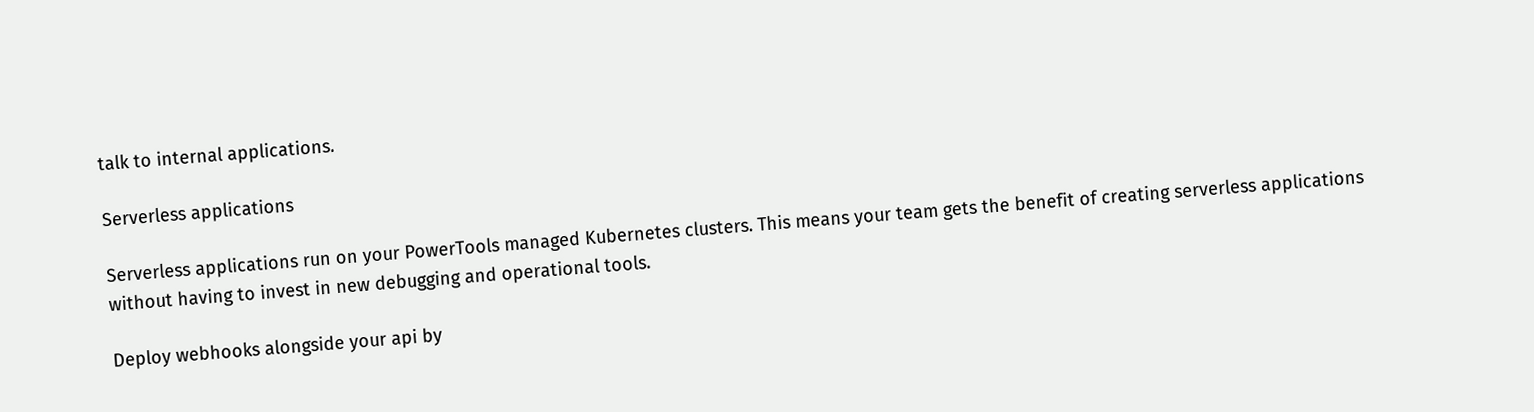talk to internal applications.

Serverless applications

Serverless applications run on your PowerTools managed Kubernetes clusters. This means your team gets the benefit of creating serverless applications without having to invest in new debugging and operational tools.

Deploy webhooks alongside your api by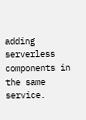adding serverless components in the same service.